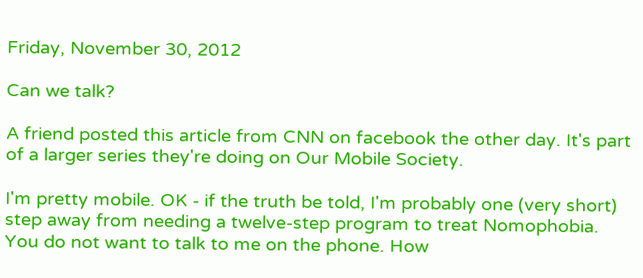Friday, November 30, 2012

Can we talk?

A friend posted this article from CNN on facebook the other day. It's part of a larger series they're doing on Our Mobile Society.

I'm pretty mobile. OK - if the truth be told, I'm probably one (very short) step away from needing a twelve-step program to treat Nomophobia.
You do not want to talk to me on the phone. How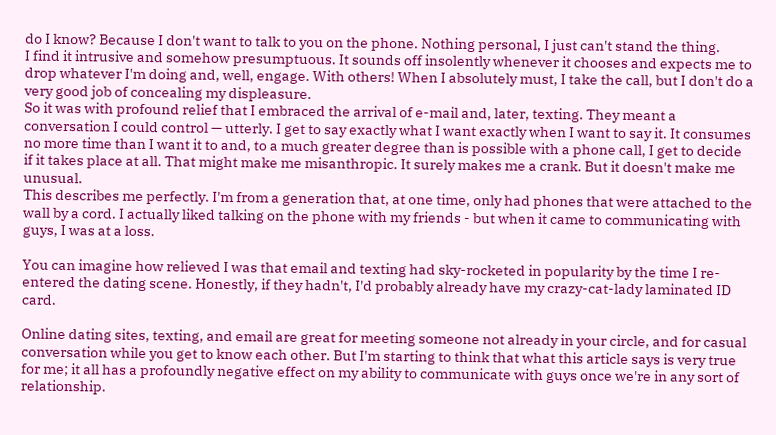do I know? Because I don't want to talk to you on the phone. Nothing personal, I just can't stand the thing.
I find it intrusive and somehow presumptuous. It sounds off insolently whenever it chooses and expects me to drop whatever I'm doing and, well, engage. With others! When I absolutely must, I take the call, but I don't do a very good job of concealing my displeasure.
So it was with profound relief that I embraced the arrival of e-mail and, later, texting. They meant a conversation I could control — utterly. I get to say exactly what I want exactly when I want to say it. It consumes no more time than I want it to and, to a much greater degree than is possible with a phone call, I get to decide if it takes place at all. That might make me misanthropic. It surely makes me a crank. But it doesn't make me unusual.
This describes me perfectly. I'm from a generation that, at one time, only had phones that were attached to the wall by a cord. I actually liked talking on the phone with my friends - but when it came to communicating with guys, I was at a loss.

You can imagine how relieved I was that email and texting had sky-rocketed in popularity by the time I re-entered the dating scene. Honestly, if they hadn't, I'd probably already have my crazy-cat-lady laminated ID card.

Online dating sites, texting, and email are great for meeting someone not already in your circle, and for casual conversation while you get to know each other. But I'm starting to think that what this article says is very true for me; it all has a profoundly negative effect on my ability to communicate with guys once we're in any sort of relationship.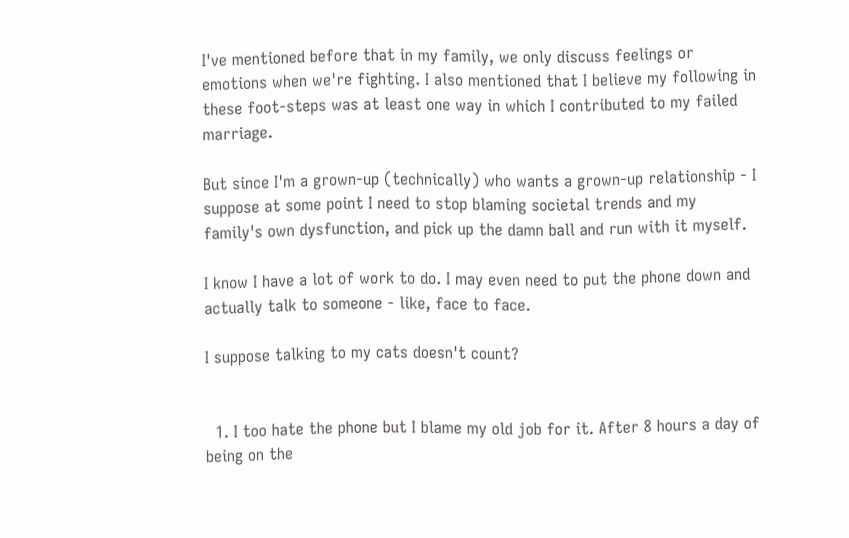I've mentioned before that in my family, we only discuss feelings or emotions when we're fighting. I also mentioned that I believe my following in these foot-steps was at least one way in which I contributed to my failed marriage.

But since I'm a grown-up (technically) who wants a grown-up relationship - I suppose at some point I need to stop blaming societal trends and my family's own dysfunction, and pick up the damn ball and run with it myself.

I know I have a lot of work to do. I may even need to put the phone down and actually talk to someone - like, face to face.

I suppose talking to my cats doesn't count?


  1. I too hate the phone but I blame my old job for it. After 8 hours a day of being on the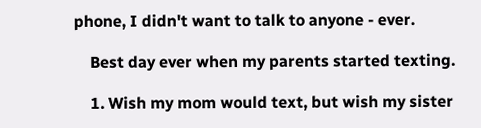phone, I didn't want to talk to anyone - ever.

    Best day ever when my parents started texting.

    1. Wish my mom would text, but wish my sister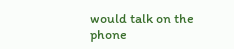would talk on the phone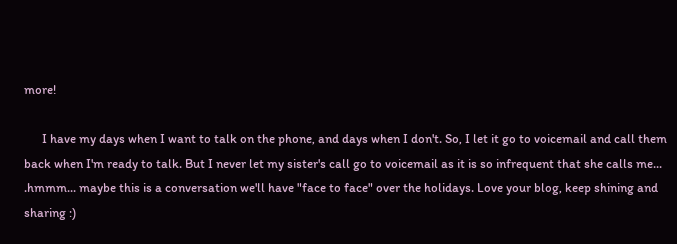more!

      I have my days when I want to talk on the phone, and days when I don't. So, I let it go to voicemail and call them back when I'm ready to talk. But I never let my sister's call go to voicemail as it is so infrequent that she calls me... .hmmm... maybe this is a conversation we'll have "face to face" over the holidays. Love your blog, keep shining and sharing :)